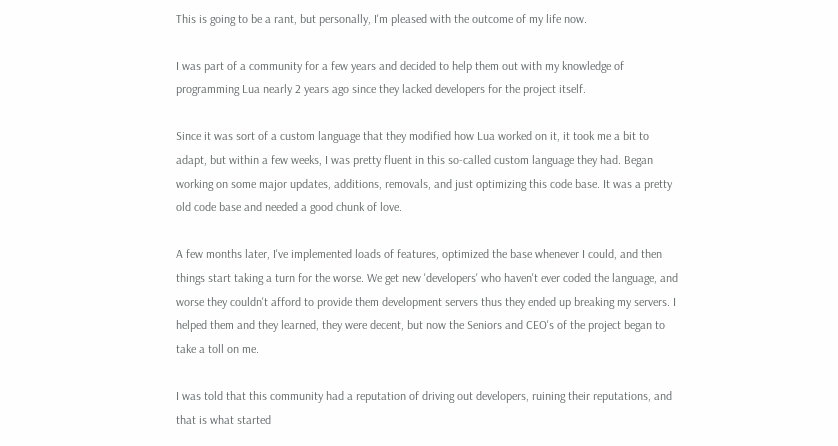This is going to be a rant, but personally, I'm pleased with the outcome of my life now.

I was part of a community for a few years and decided to help them out with my knowledge of programming Lua nearly 2 years ago since they lacked developers for the project itself.

Since it was sort of a custom language that they modified how Lua worked on it, it took me a bit to adapt, but within a few weeks, I was pretty fluent in this so-called custom language they had. Began working on some major updates, additions, removals, and just optimizing this code base. It was a pretty old code base and needed a good chunk of love.

A few months later, I've implemented loads of features, optimized the base whenever I could, and then things start taking a turn for the worse. We get new 'developers' who haven't ever coded the language, and worse they couldn't afford to provide them development servers thus they ended up breaking my servers. I helped them and they learned, they were decent, but now the Seniors and CEO's of the project began to take a toll on me.

I was told that this community had a reputation of driving out developers, ruining their reputations, and that is what started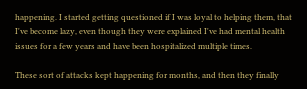happening. I started getting questioned if I was loyal to helping them, that I've become lazy, even though they were explained I've had mental health issues for a few years and have been hospitalized multiple times.

These sort of attacks kept happening for months, and then they finally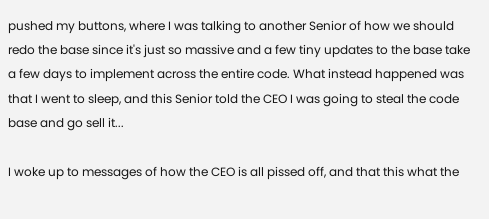pushed my buttons, where I was talking to another Senior of how we should redo the base since it's just so massive and a few tiny updates to the base take a few days to implement across the entire code. What instead happened was that I went to sleep, and this Senior told the CEO I was going to steal the code base and go sell it...

I woke up to messages of how the CEO is all pissed off, and that this what the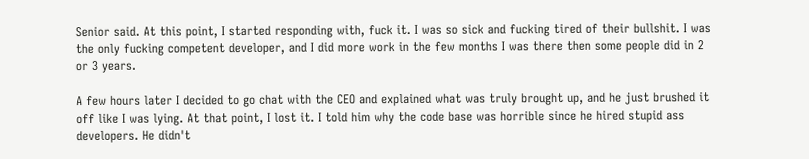Senior said. At this point, I started responding with, fuck it. I was so sick and fucking tired of their bullshit. I was the only fucking competent developer, and I did more work in the few months I was there then some people did in 2 or 3 years.

A few hours later I decided to go chat with the CEO and explained what was truly brought up, and he just brushed it off like I was lying. At that point, I lost it. I told him why the code base was horrible since he hired stupid ass developers. He didn't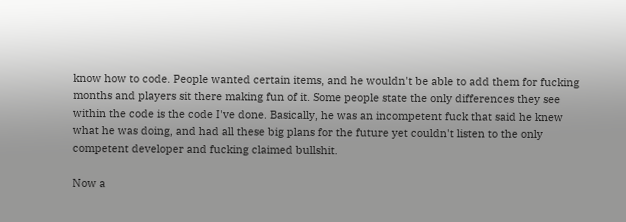know how to code. People wanted certain items, and he wouldn't be able to add them for fucking months and players sit there making fun of it. Some people state the only differences they see within the code is the code I've done. Basically, he was an incompetent fuck that said he knew what he was doing, and had all these big plans for the future yet couldn't listen to the only competent developer and fucking claimed bullshit.

Now a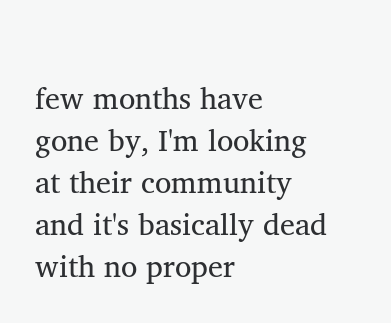few months have gone by, I'm looking at their community and it's basically dead with no proper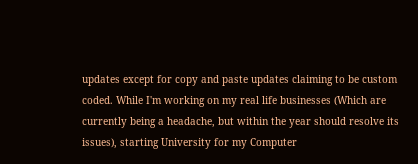updates except for copy and paste updates claiming to be custom coded. While I'm working on my real life businesses (Which are currently being a headache, but within the year should resolve its issues), starting University for my Computer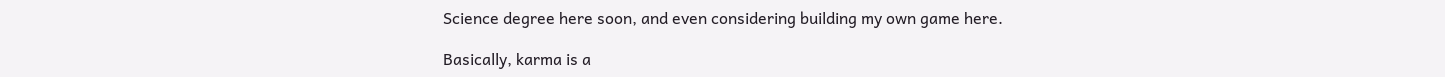Science degree here soon, and even considering building my own game here.

Basically, karma is a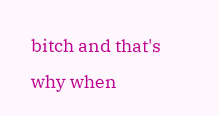bitch and that's why when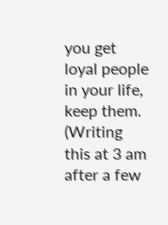you get loyal people in your life, keep them. (Writing this at 3 am after a few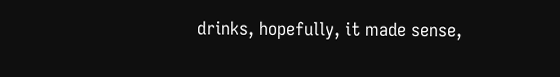drinks, hopefully, it made sense,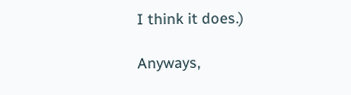I think it does.)

Anyways,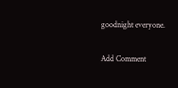goodnight everyone.

Add Comment